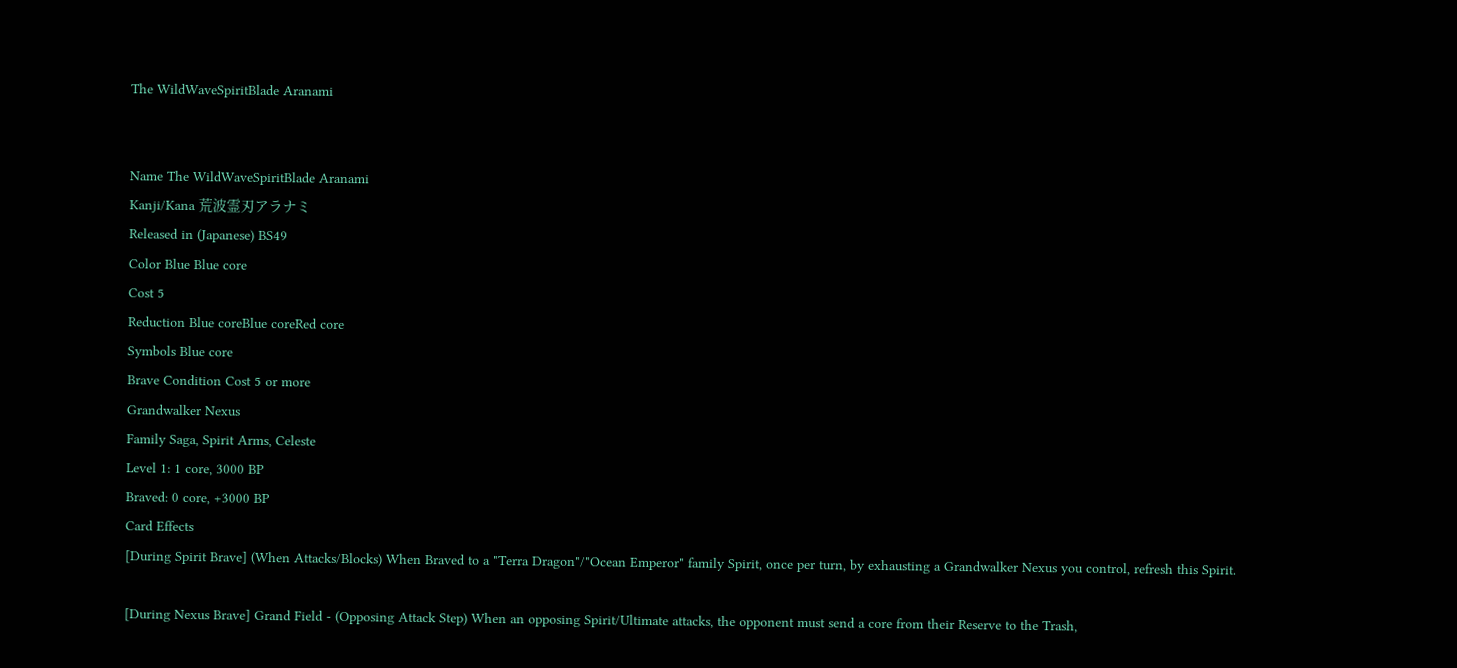The WildWaveSpiritBlade Aranami


Name The WildWaveSpiritBlade Aranami
Kanji/Kana 荒波霊刃アラナミ
Released in (Japanese) BS49
Color Blue Blue core
Cost 5
Reduction Blue coreBlue coreRed core
Symbols Blue core
Brave Condition Cost 5 or more
Grandwalker Nexus
Family Saga, Spirit Arms, Celeste
Level 1: 1 core, 3000 BP
Braved: 0 core, +3000 BP
Card Effects
[During Spirit Brave] (When Attacks/Blocks) When Braved to a "Terra Dragon"/"Ocean Emperor" family Spirit, once per turn, by exhausting a Grandwalker Nexus you control, refresh this Spirit.

[During Nexus Brave] Grand Field - (Opposing Attack Step) When an opposing Spirit/Ultimate attacks, the opponent must send a core from their Reserve to the Trash,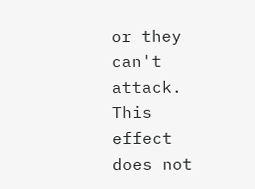or they can't attack. This effect does not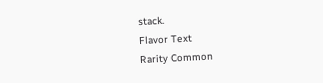stack.
Flavor Text
Rarity Common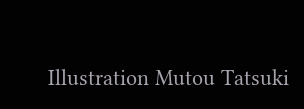Illustration Mutou Tatsuki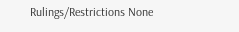Rulings/Restrictions None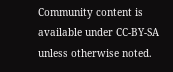Community content is available under CC-BY-SA unless otherwise noted.